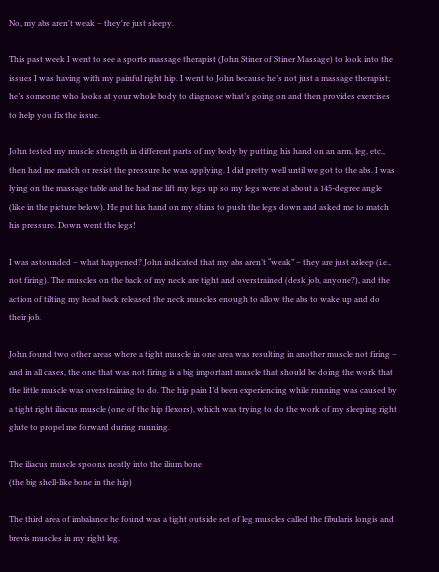No, my abs aren't weak – they're just sleepy.

This past week I went to see a sports massage therapist (John Stiner of Stiner Massage) to look into the issues I was having with my painful right hip. I went to John because he’s not just a massage therapist; he’s someone who looks at your whole body to diagnose what’s going on and then provides exercises to help you fix the issue.

John tested my muscle strength in different parts of my body by putting his hand on an arm, leg, etc., then had me match or resist the pressure he was applying. I did pretty well until we got to the abs. I was lying on the massage table and he had me lift my legs up so my legs were at about a 145-degree angle (like in the picture below). He put his hand on my shins to push the legs down and asked me to match his pressure. Down went the legs!

I was astounded – what happened? John indicated that my abs aren’t “weak” – they are just asleep (i.e., not firing). The muscles on the back of my neck are tight and overstrained (desk job, anyone?), and the action of tilting my head back released the neck muscles enough to allow the abs to wake up and do their job.

John found two other areas where a tight muscle in one area was resulting in another muscle not firing – and in all cases, the one that was not firing is a big important muscle that should be doing the work that the little muscle was overstraining to do. The hip pain I’d been experiencing while running was caused by a tight right iliacus muscle (one of the hip flexors), which was trying to do the work of my sleeping right glute to propel me forward during running.

The iliacus muscle spoons neatly into the ilium bone
(the big shell-like bone in the hip)

The third area of imbalance he found was a tight outside set of leg muscles called the fibularis longis and brevis muscles in my right leg.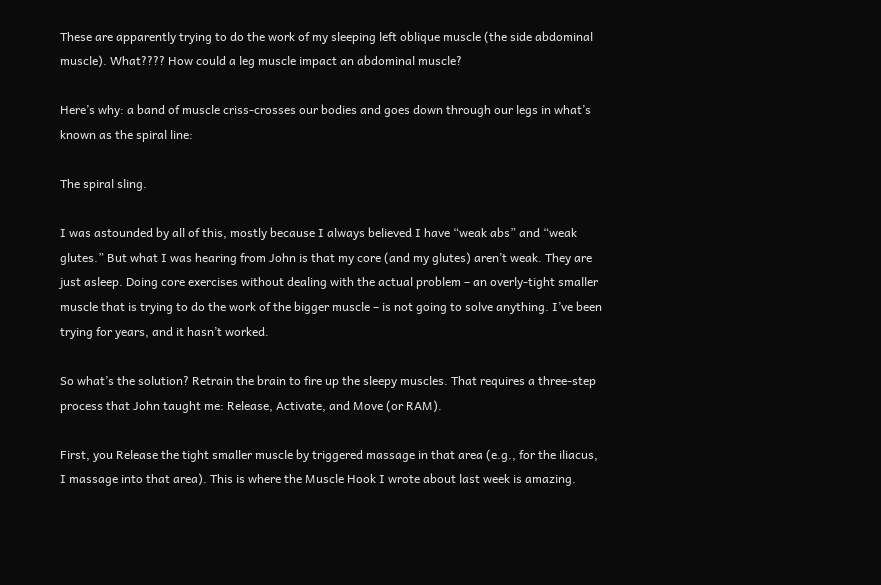These are apparently trying to do the work of my sleeping left oblique muscle (the side abdominal muscle). What???? How could a leg muscle impact an abdominal muscle?

Here’s why: a band of muscle criss-crosses our bodies and goes down through our legs in what’s known as the spiral line:

The spiral sling.

I was astounded by all of this, mostly because I always believed I have “weak abs” and “weak glutes.” But what I was hearing from John is that my core (and my glutes) aren’t weak. They are just asleep. Doing core exercises without dealing with the actual problem – an overly-tight smaller muscle that is trying to do the work of the bigger muscle – is not going to solve anything. I’ve been trying for years, and it hasn’t worked.

So what’s the solution? Retrain the brain to fire up the sleepy muscles. That requires a three-step process that John taught me: Release, Activate, and Move (or RAM).

First, you Release the tight smaller muscle by triggered massage in that area (e.g., for the iliacus, I massage into that area). This is where the Muscle Hook I wrote about last week is amazing.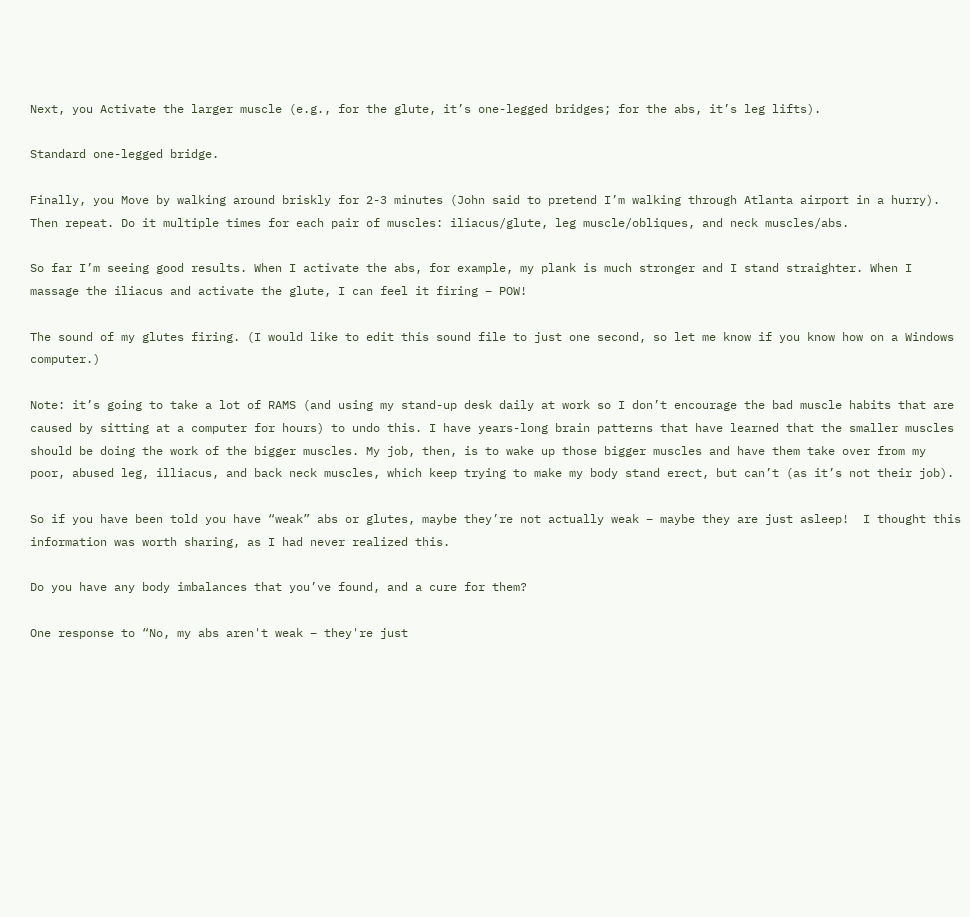Next, you Activate the larger muscle (e.g., for the glute, it’s one-legged bridges; for the abs, it’s leg lifts).

Standard one-legged bridge.

Finally, you Move by walking around briskly for 2-3 minutes (John said to pretend I’m walking through Atlanta airport in a hurry). Then repeat. Do it multiple times for each pair of muscles: iliacus/glute, leg muscle/obliques, and neck muscles/abs.

So far I’m seeing good results. When I activate the abs, for example, my plank is much stronger and I stand straighter. When I massage the iliacus and activate the glute, I can feel it firing – POW!

The sound of my glutes firing. (I would like to edit this sound file to just one second, so let me know if you know how on a Windows computer.)

Note: it’s going to take a lot of RAMS (and using my stand-up desk daily at work so I don’t encourage the bad muscle habits that are caused by sitting at a computer for hours) to undo this. I have years-long brain patterns that have learned that the smaller muscles should be doing the work of the bigger muscles. My job, then, is to wake up those bigger muscles and have them take over from my poor, abused leg, illiacus, and back neck muscles, which keep trying to make my body stand erect, but can’t (as it’s not their job).

So if you have been told you have “weak” abs or glutes, maybe they’re not actually weak – maybe they are just asleep!  I thought this information was worth sharing, as I had never realized this.

Do you have any body imbalances that you’ve found, and a cure for them?

One response to “No, my abs aren't weak – they're just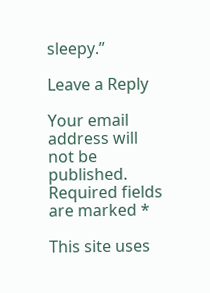sleepy.”

Leave a Reply

Your email address will not be published. Required fields are marked *

This site uses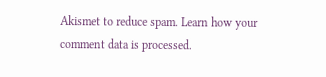Akismet to reduce spam. Learn how your comment data is processed.